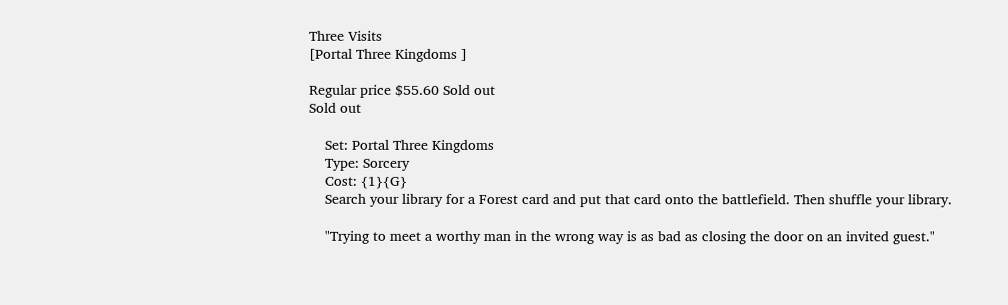Three Visits
[Portal Three Kingdoms ]

Regular price $55.60 Sold out
Sold out

    Set: Portal Three Kingdoms
    Type: Sorcery
    Cost: {1}{G}
    Search your library for a Forest card and put that card onto the battlefield. Then shuffle your library.

    "Trying to meet a worthy man in the wrong way is as bad as closing the door on an invited guest."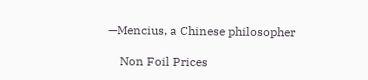—Mencius, a Chinese philosopher

    Non Foil Prices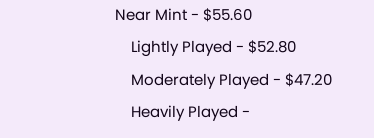Near Mint - $55.60
    Lightly Played - $52.80
    Moderately Played - $47.20
    Heavily Played -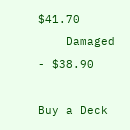$41.70
    Damaged - $38.90

Buy a Deck